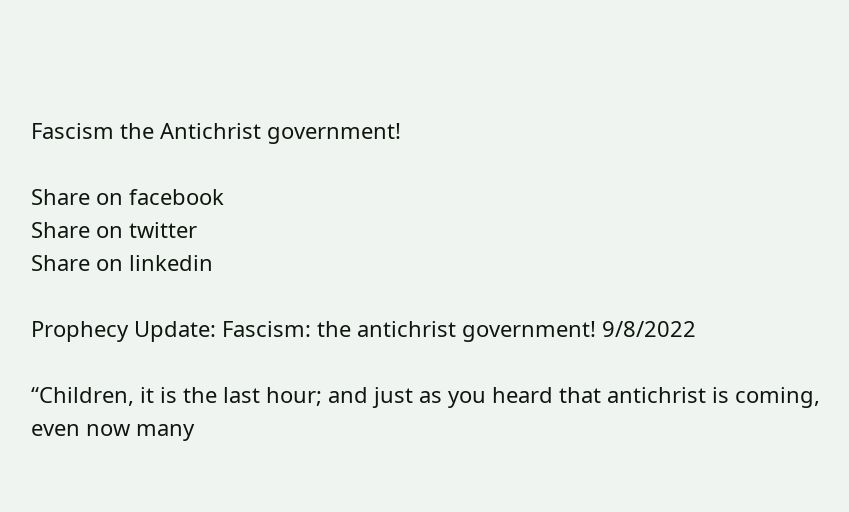Fascism the Antichrist government!

Share on facebook
Share on twitter
Share on linkedin

Prophecy Update: Fascism: the antichrist government! 9/8/2022

“Children, it is the last hour; and just as you heard that antichrist is coming, even now many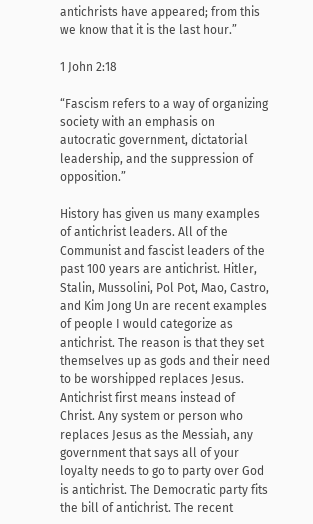antichrists have appeared; from this we know that it is the last hour.”

1 John 2:18

“Fascism refers to a way of organizing society with an emphasis on autocratic government, dictatorial leadership, and the suppression of opposition.”

History has given us many examples of antichrist leaders. All of the Communist and fascist leaders of the past 100 years are antichrist. Hitler, Stalin, Mussolini, Pol Pot, Mao, Castro, and Kim Jong Un are recent examples of people I would categorize as antichrist. The reason is that they set themselves up as gods and their need to be worshipped replaces Jesus. Antichrist first means instead of Christ. Any system or person who replaces Jesus as the Messiah, any government that says all of your loyalty needs to go to party over God is antichrist. The Democratic party fits the bill of antichrist. The recent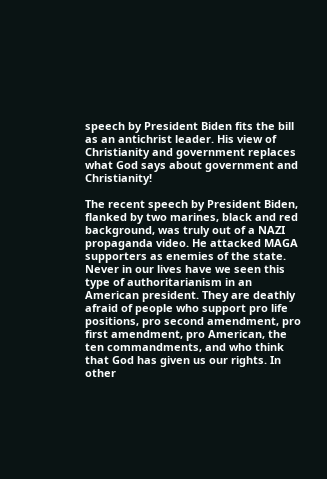speech by President Biden fits the bill as an antichrist leader. His view of Christianity and government replaces what God says about government and Christianity!

The recent speech by President Biden, flanked by two marines, black and red background, was truly out of a NAZI propaganda video. He attacked MAGA supporters as enemies of the state. Never in our lives have we seen this type of authoritarianism in an American president. They are deathly afraid of people who support pro life positions, pro second amendment, pro first amendment, pro American, the ten commandments, and who think that God has given us our rights. In other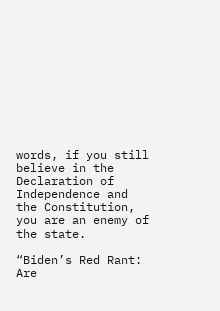words, if you still believe in the Declaration of Independence and the Constitution, you are an enemy of the state.

“Biden’s Red Rant: Are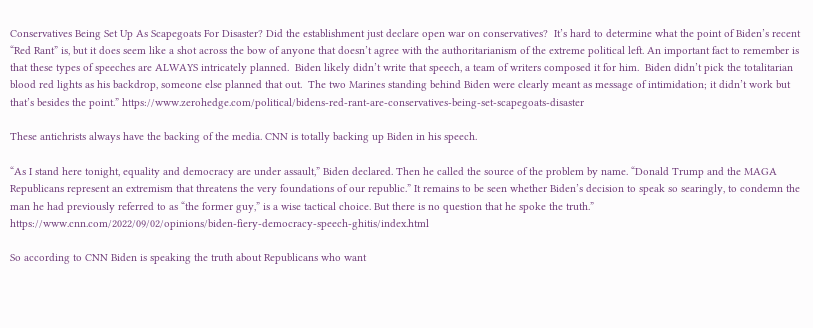Conservatives Being Set Up As Scapegoats For Disaster? Did the establishment just declare open war on conservatives?  It’s hard to determine what the point of Biden’s recent “Red Rant” is, but it does seem like a shot across the bow of anyone that doesn’t agree with the authoritarianism of the extreme political left. An important fact to remember is that these types of speeches are ALWAYS intricately planned.  Biden likely didn’t write that speech, a team of writers composed it for him.  Biden didn’t pick the totalitarian blood red lights as his backdrop, someone else planned that out.  The two Marines standing behind Biden were clearly meant as message of intimidation; it didn’t work but that’s besides the point.” https://www.zerohedge.com/political/bidens-red-rant-are-conservatives-being-set-scapegoats-disaster

These antichrists always have the backing of the media. CNN is totally backing up Biden in his speech.

“As I stand here tonight, equality and democracy are under assault,” Biden declared. Then he called the source of the problem by name. “Donald Trump and the MAGA Republicans represent an extremism that threatens the very foundations of our republic.” It remains to be seen whether Biden’s decision to speak so searingly, to condemn the man he had previously referred to as “the former guy,” is a wise tactical choice. But there is no question that he spoke the truth.” https://www.cnn.com/2022/09/02/opinions/biden-fiery-democracy-speech-ghitis/index.html

So according to CNN Biden is speaking the truth about Republicans who want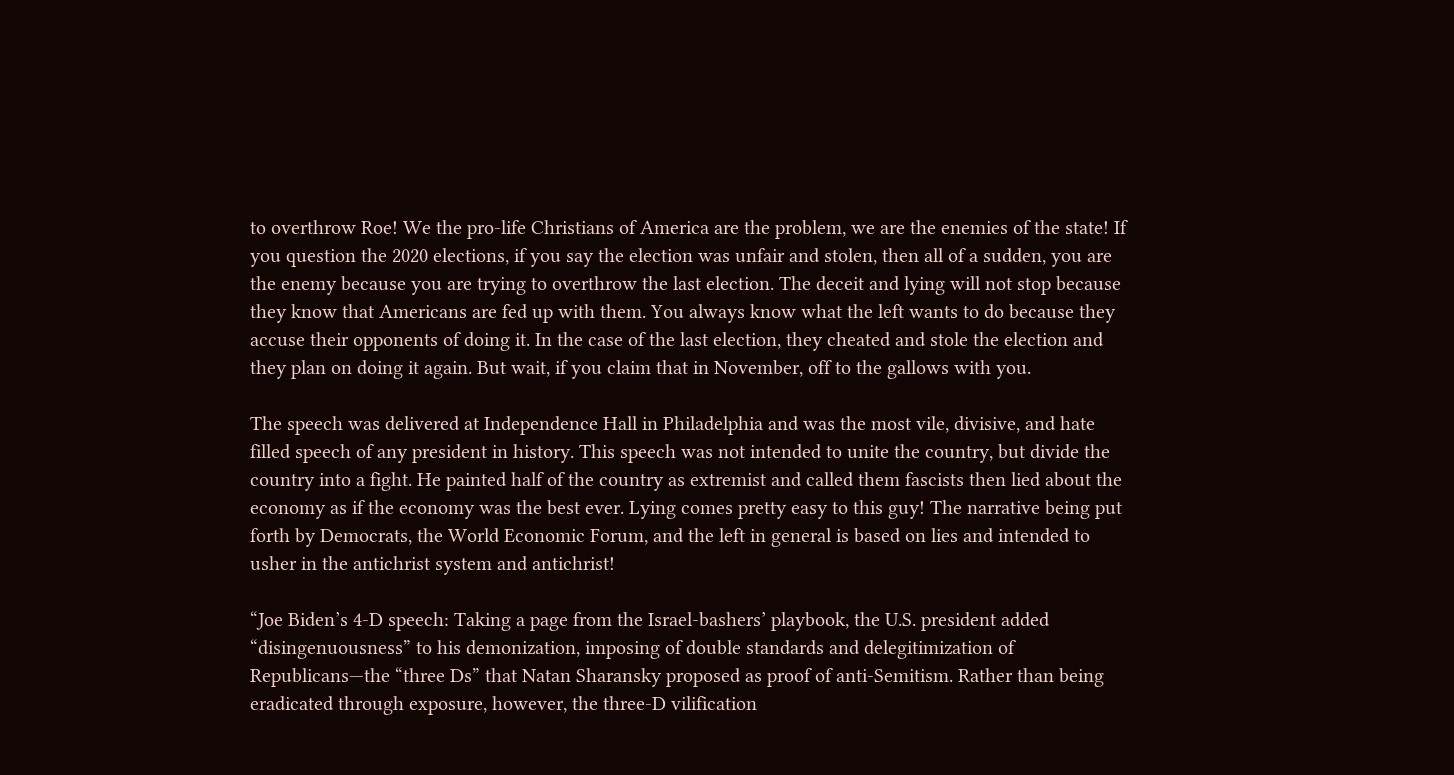to overthrow Roe! We the pro-life Christians of America are the problem, we are the enemies of the state! If you question the 2020 elections, if you say the election was unfair and stolen, then all of a sudden, you are the enemy because you are trying to overthrow the last election. The deceit and lying will not stop because they know that Americans are fed up with them. You always know what the left wants to do because they accuse their opponents of doing it. In the case of the last election, they cheated and stole the election and they plan on doing it again. But wait, if you claim that in November, off to the gallows with you.

The speech was delivered at Independence Hall in Philadelphia and was the most vile, divisive, and hate filled speech of any president in history. This speech was not intended to unite the country, but divide the country into a fight. He painted half of the country as extremist and called them fascists then lied about the economy as if the economy was the best ever. Lying comes pretty easy to this guy! The narrative being put forth by Democrats, the World Economic Forum, and the left in general is based on lies and intended to usher in the antichrist system and antichrist!

“Joe Biden’s 4-D speech: Taking a page from the Israel-bashers’ playbook, the U.S. president added “disingenuousness” to his demonization, imposing of double standards and delegitimization of Republicans—the “three Ds” that Natan Sharansky proposed as proof of anti-Semitism. Rather than being eradicated through exposure, however, the three-D vilification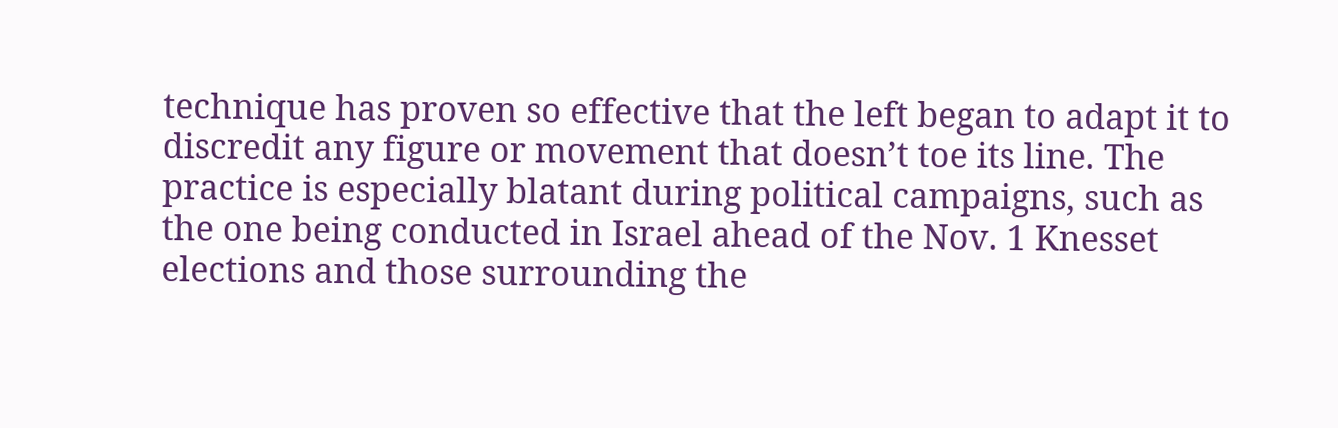technique has proven so effective that the left began to adapt it to discredit any figure or movement that doesn’t toe its line. The practice is especially blatant during political campaigns, such as the one being conducted in Israel ahead of the Nov. 1 Knesset elections and those surrounding the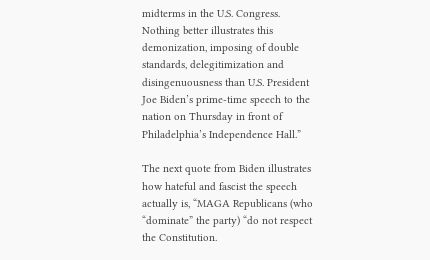midterms in the U.S. Congress. Nothing better illustrates this demonization, imposing of double standards, delegitimization and disingenuousness than U.S. President Joe Biden’s prime-time speech to the nation on Thursday in front of Philadelphia’s Independence Hall.”

The next quote from Biden illustrates how hateful and fascist the speech actually is, “MAGA Republicans (who “dominate” the party) “do not respect the Constitution.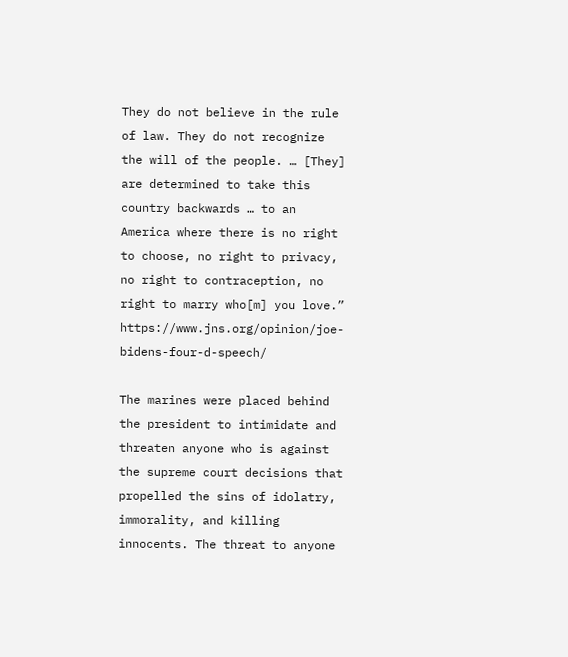They do not believe in the rule of law. They do not recognize the will of the people. … [They] are determined to take this country backwards … to an America where there is no right to choose, no right to privacy, no right to contraception, no right to marry who[m] you love.”  https://www.jns.org/opinion/joe-bidens-four-d-speech/

The marines were placed behind the president to intimidate and threaten anyone who is against the supreme court decisions that propelled the sins of idolatry, immorality, and killing innocents. The threat to anyone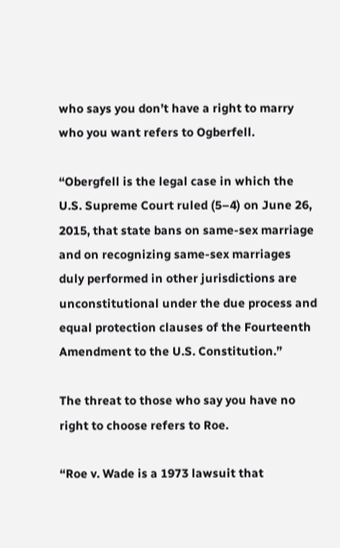who says you don’t have a right to marry who you want refers to Ogberfell.

“Obergfell is the legal case in which the U.S. Supreme Court ruled (5–4) on June 26, 2015, that state bans on same-sex marriage and on recognizing same-sex marriages duly performed in other jurisdictions are unconstitutional under the due process and equal protection clauses of the Fourteenth Amendment to the U.S. Constitution.”

The threat to those who say you have no right to choose refers to Roe.

“Roe v. Wade is a 1973 lawsuit that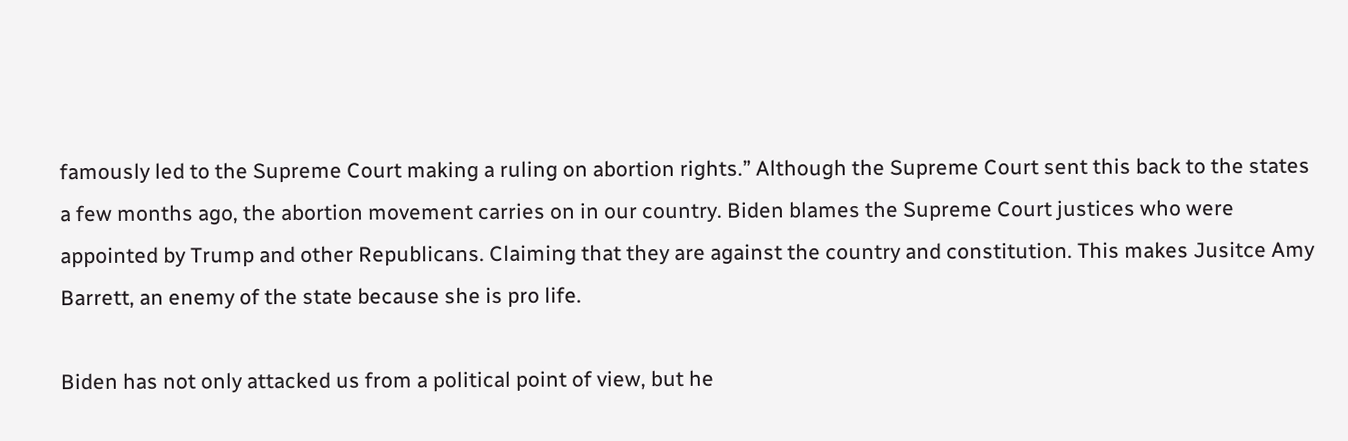famously led to the Supreme Court making a ruling on abortion rights.” Although the Supreme Court sent this back to the states a few months ago, the abortion movement carries on in our country. Biden blames the Supreme Court justices who were appointed by Trump and other Republicans. Claiming that they are against the country and constitution. This makes Jusitce Amy Barrett, an enemy of the state because she is pro life.

Biden has not only attacked us from a political point of view, but he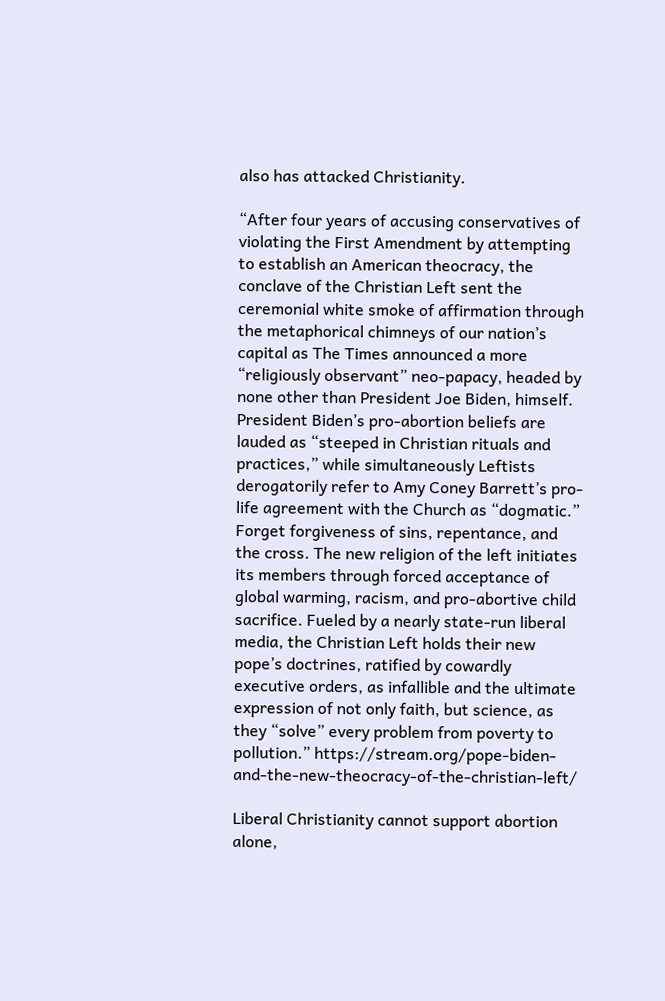also has attacked Christianity.

“After four years of accusing conservatives of violating the First Amendment by attempting to establish an American theocracy, the conclave of the Christian Left sent the ceremonial white smoke of affirmation through the metaphorical chimneys of our nation’s capital as The Times announced a more “religiously observant” neo-papacy, headed by none other than President Joe Biden, himself. President Biden’s pro-abortion beliefs are lauded as “steeped in Christian rituals and practices,” while simultaneously Leftists derogatorily refer to Amy Coney Barrett’s pro-life agreement with the Church as “dogmatic.” Forget forgiveness of sins, repentance, and the cross. The new religion of the left initiates its members through forced acceptance of global warming, racism, and pro-abortive child sacrifice. Fueled by a nearly state-run liberal media, the Christian Left holds their new pope’s doctrines, ratified by cowardly executive orders, as infallible and the ultimate expression of not only faith, but science, as they “solve” every problem from poverty to pollution.” https://stream.org/pope-biden-and-the-new-theocracy-of-the-christian-left/

Liberal Christianity cannot support abortion alone,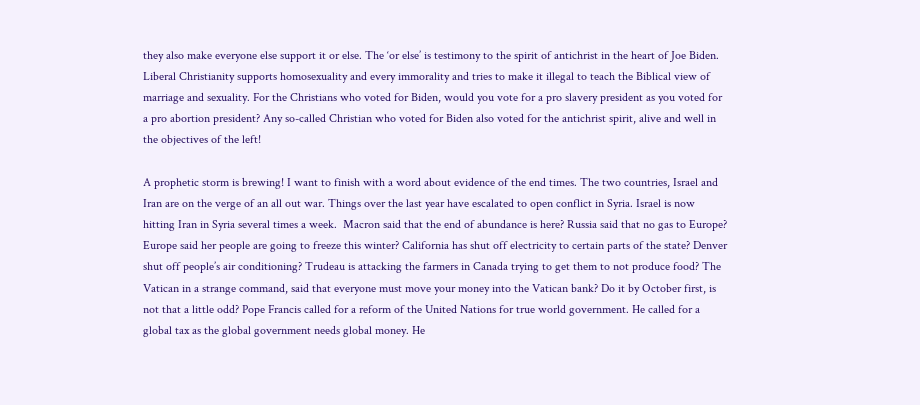they also make everyone else support it or else. The ‘or else’ is testimony to the spirit of antichrist in the heart of Joe Biden. Liberal Christianity supports homosexuality and every immorality and tries to make it illegal to teach the Biblical view of marriage and sexuality. For the Christians who voted for Biden, would you vote for a pro slavery president as you voted for a pro abortion president? Any so-called Christian who voted for Biden also voted for the antichrist spirit, alive and well in the objectives of the left!

A prophetic storm is brewing! I want to finish with a word about evidence of the end times. The two countries, Israel and Iran are on the verge of an all out war. Things over the last year have escalated to open conflict in Syria. Israel is now hitting Iran in Syria several times a week.  Macron said that the end of abundance is here? Russia said that no gas to Europe? Europe said her people are going to freeze this winter? California has shut off electricity to certain parts of the state? Denver shut off people’s air conditioning? Trudeau is attacking the farmers in Canada trying to get them to not produce food? The Vatican in a strange command, said that everyone must move your money into the Vatican bank? Do it by October first, is not that a little odd? Pope Francis called for a reform of the United Nations for true world government. He called for a global tax as the global government needs global money. He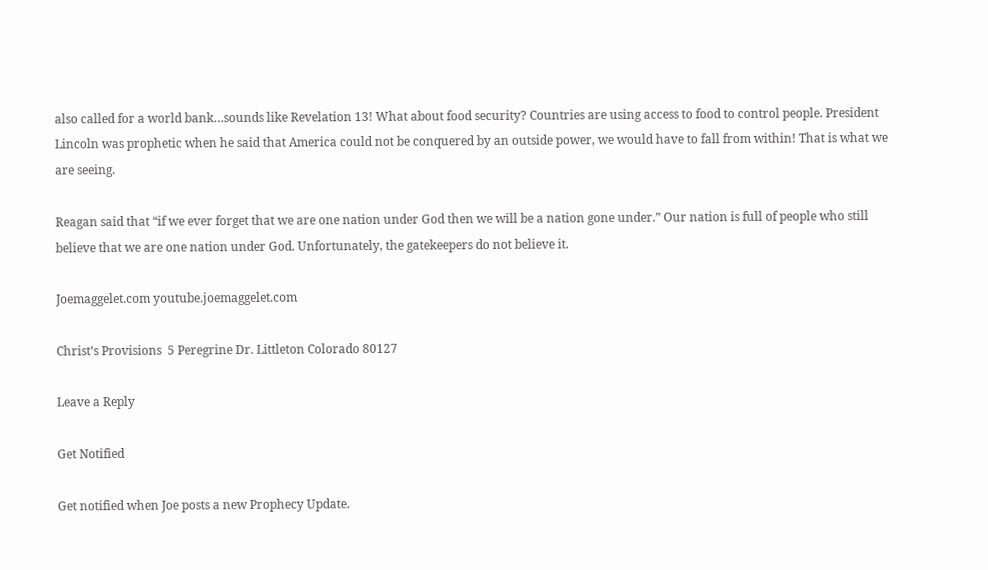also called for a world bank…sounds like Revelation 13! What about food security? Countries are using access to food to control people. President Lincoln was prophetic when he said that America could not be conquered by an outside power, we would have to fall from within! That is what we are seeing.

Reagan said that “if we ever forget that we are one nation under God then we will be a nation gone under.” Our nation is full of people who still believe that we are one nation under God. Unfortunately, the gatekeepers do not believe it.

Joemaggelet.com youtube.joemaggelet.com

Christ’s Provisions  5 Peregrine Dr. Littleton Colorado 80127

Leave a Reply

Get Notified

Get notified when Joe posts a new Prophecy Update.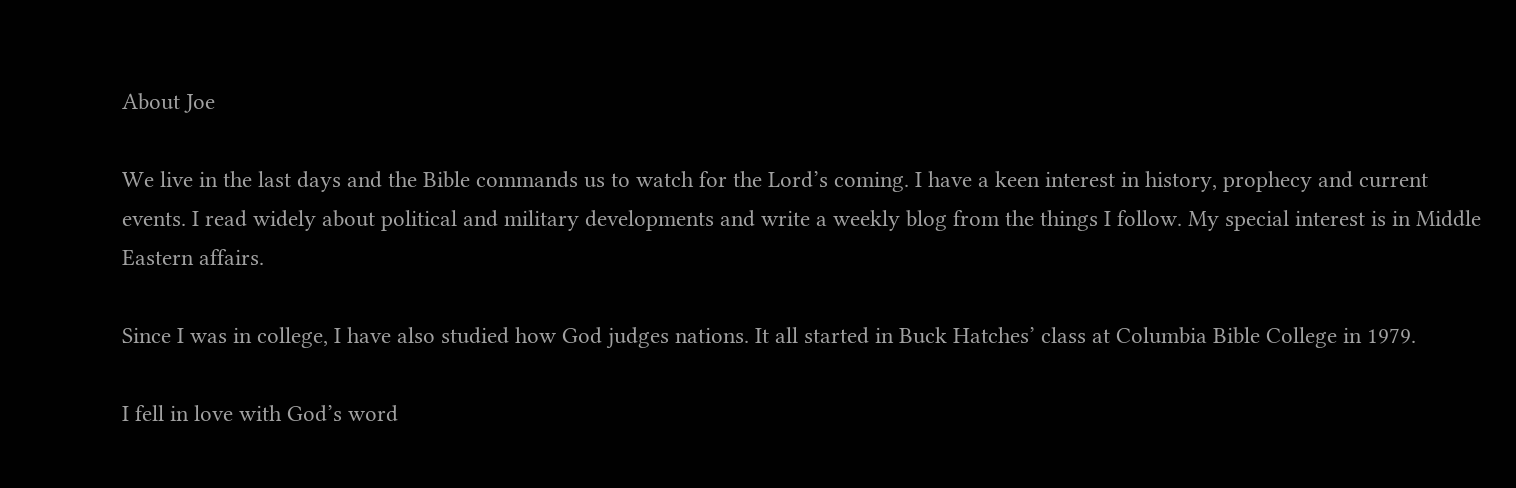About Joe

We live in the last days and the Bible commands us to watch for the Lord’s coming. I have a keen interest in history, prophecy and current events. I read widely about political and military developments and write a weekly blog from the things I follow. My special interest is in Middle Eastern affairs.

Since I was in college, I have also studied how God judges nations. It all started in Buck Hatches’ class at Columbia Bible College in 1979.

I fell in love with God’s word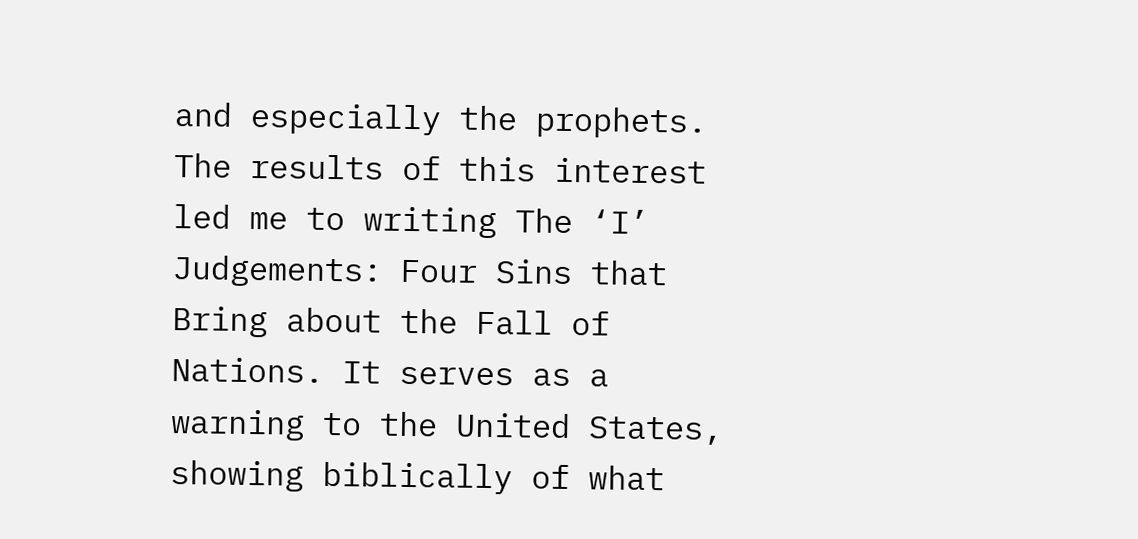and especially the prophets. The results of this interest led me to writing The ‘I’ Judgements: Four Sins that Bring about the Fall of Nations. It serves as a warning to the United States, showing biblically of what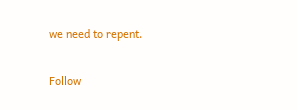we need to repent.

Follow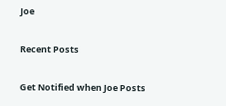Joe

Recent Posts

Get Notified when Joe Posts